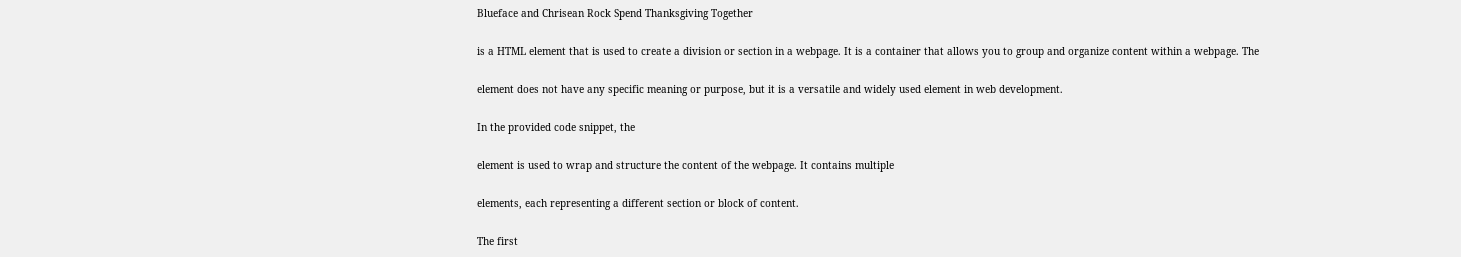Blueface and Chrisean Rock Spend Thanksgiving Together

is a HTML element that is used to create a division or section in a webpage. It is a container that allows you to group and organize content within a webpage. The

element does not have any specific meaning or purpose, but it is a versatile and widely used element in web development.

In the provided code snippet, the

element is used to wrap and structure the content of the webpage. It contains multiple

elements, each representing a different section or block of content.

The first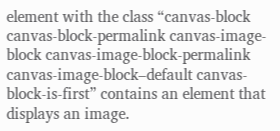element with the class “canvas-block canvas-block-permalink canvas-image-block canvas-image-block-permalink canvas-image-block–default canvas-block-is-first” contains an element that displays an image.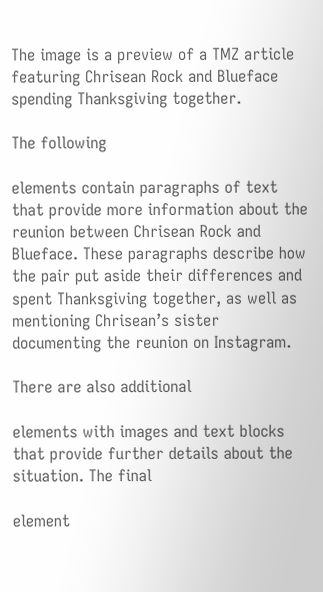The image is a preview of a TMZ article featuring Chrisean Rock and Blueface spending Thanksgiving together.

The following

elements contain paragraphs of text that provide more information about the reunion between Chrisean Rock and Blueface. These paragraphs describe how the pair put aside their differences and spent Thanksgiving together, as well as mentioning Chrisean’s sister documenting the reunion on Instagram.

There are also additional

elements with images and text blocks that provide further details about the situation. The final

element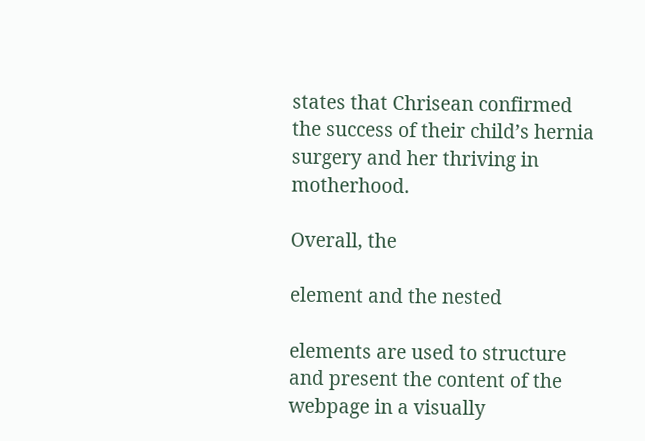states that Chrisean confirmed the success of their child’s hernia surgery and her thriving in motherhood.

Overall, the

element and the nested

elements are used to structure and present the content of the webpage in a visually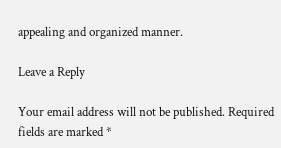appealing and organized manner.

Leave a Reply

Your email address will not be published. Required fields are marked *